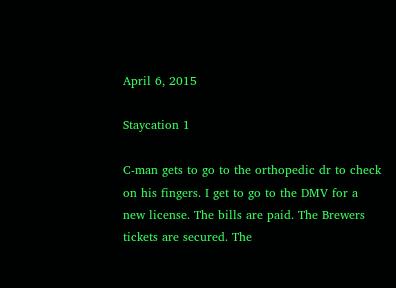April 6, 2015

Staycation 1

C-man gets to go to the orthopedic dr to check on his fingers. I get to go to the DMV for a new license. The bills are paid. The Brewers tickets are secured. The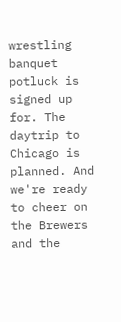wrestling banquet potluck is signed up for. The daytrip to Chicago is planned. And we're ready to cheer on the Brewers and the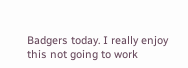Badgers today. I really enjoy this not going to work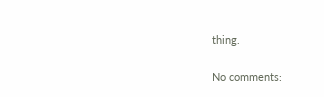thing.

No comments: